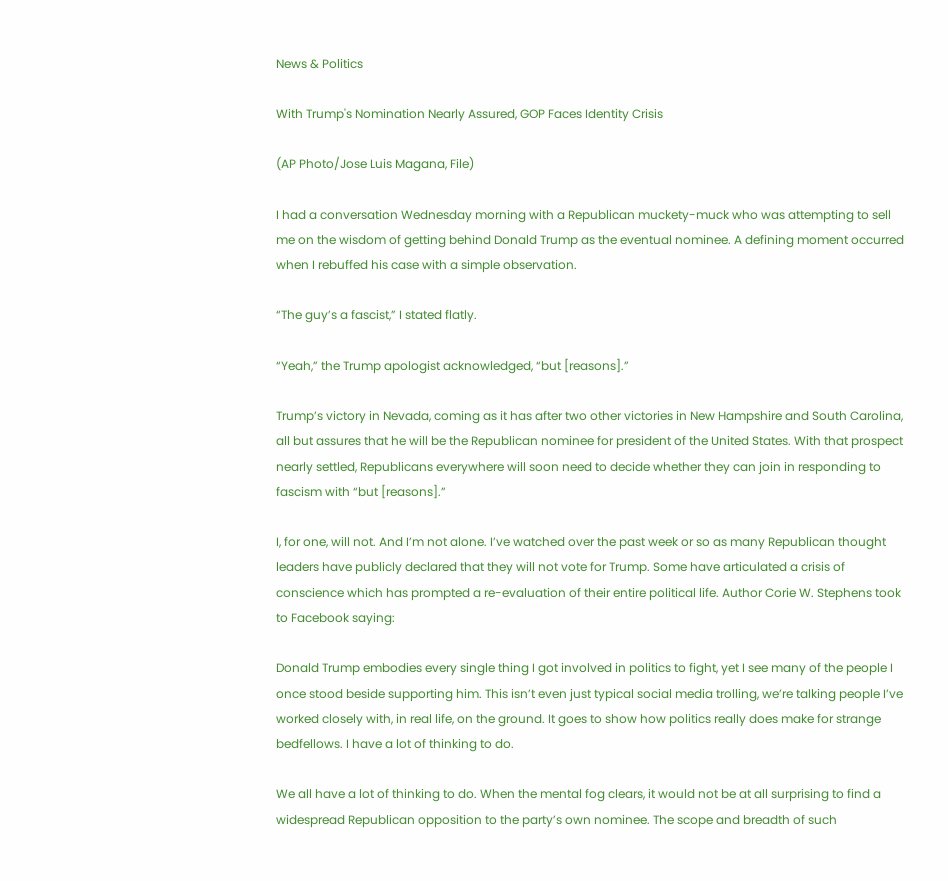News & Politics

With Trump's Nomination Nearly Assured, GOP Faces Identity Crisis

(AP Photo/Jose Luis Magana, File)

I had a conversation Wednesday morning with a Republican muckety-muck who was attempting to sell me on the wisdom of getting behind Donald Trump as the eventual nominee. A defining moment occurred when I rebuffed his case with a simple observation.

“The guy’s a fascist,” I stated flatly.

“Yeah,” the Trump apologist acknowledged, “but [reasons].”

Trump’s victory in Nevada, coming as it has after two other victories in New Hampshire and South Carolina, all but assures that he will be the Republican nominee for president of the United States. With that prospect nearly settled, Republicans everywhere will soon need to decide whether they can join in responding to fascism with “but [reasons].”

I, for one, will not. And I’m not alone. I’ve watched over the past week or so as many Republican thought leaders have publicly declared that they will not vote for Trump. Some have articulated a crisis of conscience which has prompted a re-evaluation of their entire political life. Author Corie W. Stephens took to Facebook saying:

Donald Trump embodies every single thing I got involved in politics to fight, yet I see many of the people I once stood beside supporting him. This isn’t even just typical social media trolling, we’re talking people I’ve worked closely with, in real life, on the ground. It goes to show how politics really does make for strange bedfellows. I have a lot of thinking to do.

We all have a lot of thinking to do. When the mental fog clears, it would not be at all surprising to find a widespread Republican opposition to the party’s own nominee. The scope and breadth of such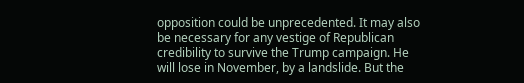opposition could be unprecedented. It may also be necessary for any vestige of Republican credibility to survive the Trump campaign. He will lose in November, by a landslide. But the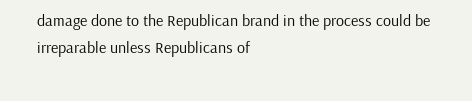damage done to the Republican brand in the process could be irreparable unless Republicans of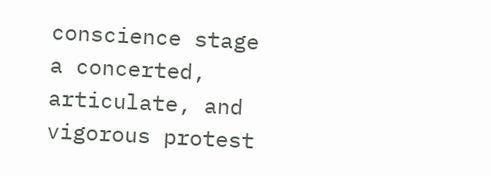conscience stage a concerted, articulate, and vigorous protest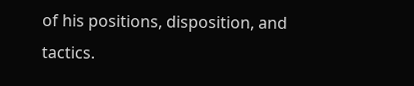of his positions, disposition, and tactics.